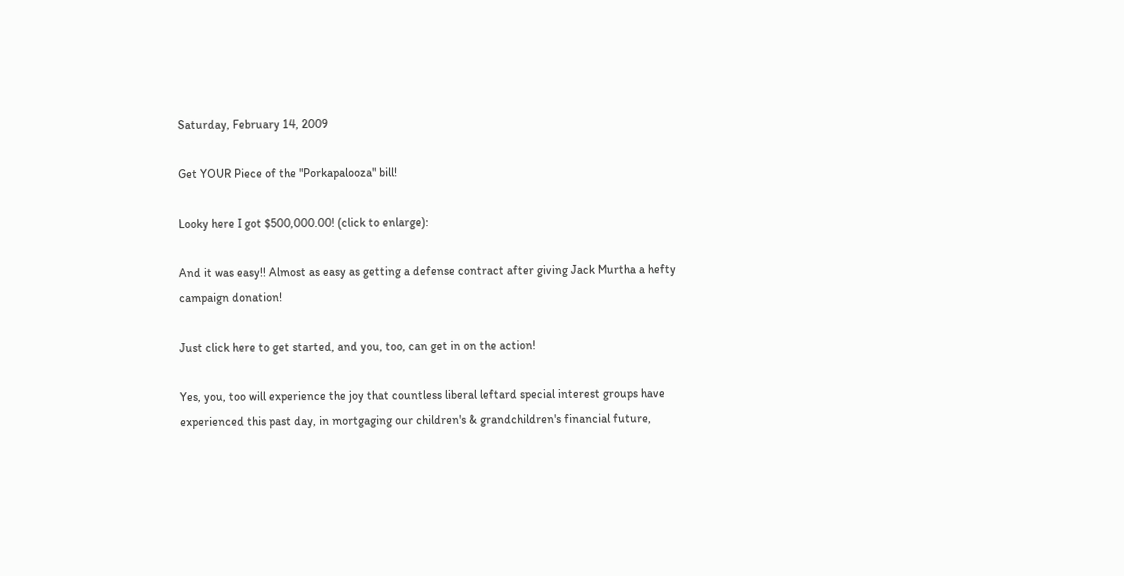Saturday, February 14, 2009

Get YOUR Piece of the "Porkapalooza" bill!

Looky here I got $500,000.00! (click to enlarge):

And it was easy!! Almost as easy as getting a defense contract after giving Jack Murtha a hefty campaign donation!

Just click here to get started, and you, too, can get in on the action!

Yes, you, too will experience the joy that countless liberal leftard special interest groups have experienced this past day, in mortgaging our children's & grandchildren's financial future,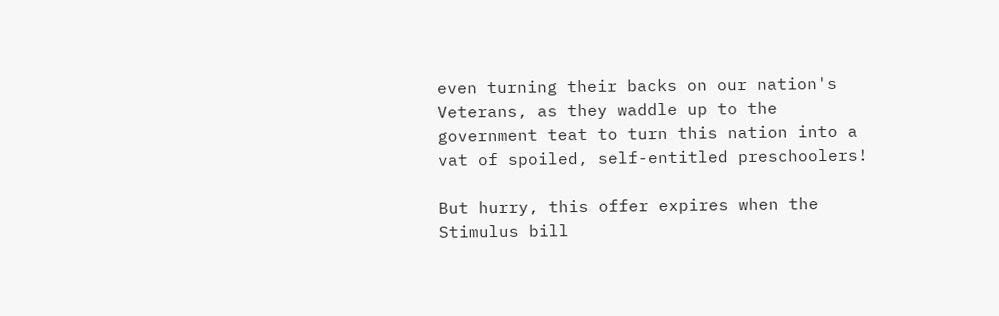even turning their backs on our nation's Veterans, as they waddle up to the government teat to turn this nation into a vat of spoiled, self-entitled preschoolers!

But hurry, this offer expires when the Stimulus bill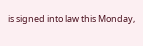is signed into law this Monday,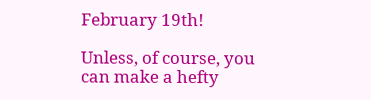February 19th!

Unless, of course, you can make a hefty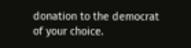donation to the democrat of your choice.